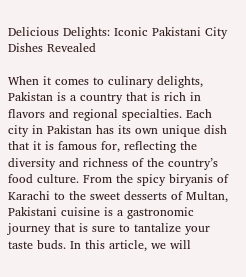Delicious Delights: Iconic Pakistani City Dishes Revealed

When it comes to culinary delights, Pakistan is a country that is rich in flavors and regional specialties. Each city in Pakistan has its own unique dish that it is famous for, reflecting the diversity and richness of the country’s food culture. From the spicy biryanis of Karachi to the sweet desserts of Multan, Pakistani cuisine is a gastronomic journey that is sure to tantalize your taste buds. In this article, we will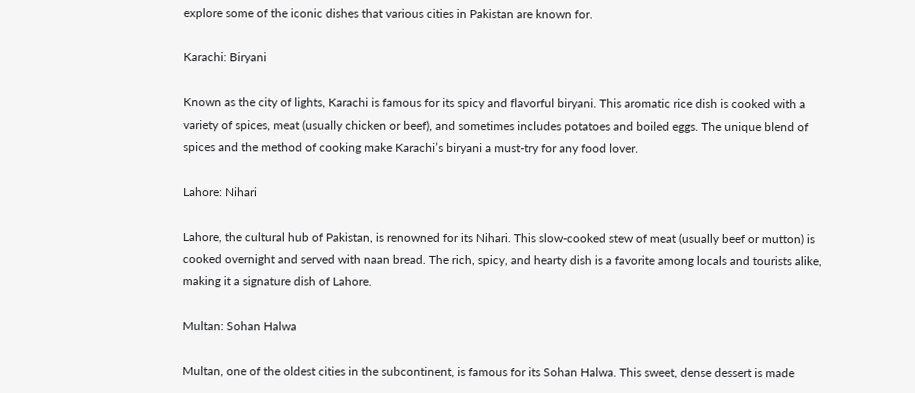explore some of the iconic dishes that various cities in Pakistan are known for.

Karachi: Biryani

Known as the city of lights, Karachi is famous for its spicy and flavorful biryani. This aromatic rice dish is cooked with a variety of spices, meat (usually chicken or beef), and sometimes includes potatoes and boiled eggs. The unique blend of spices and the method of cooking make Karachi’s biryani a must-try for any food lover.

Lahore: Nihari

Lahore, the cultural hub of Pakistan, is renowned for its Nihari. This slow-cooked stew of meat (usually beef or mutton) is cooked overnight and served with naan bread. The rich, spicy, and hearty dish is a favorite among locals and tourists alike, making it a signature dish of Lahore.

Multan: Sohan Halwa

Multan, one of the oldest cities in the subcontinent, is famous for its Sohan Halwa. This sweet, dense dessert is made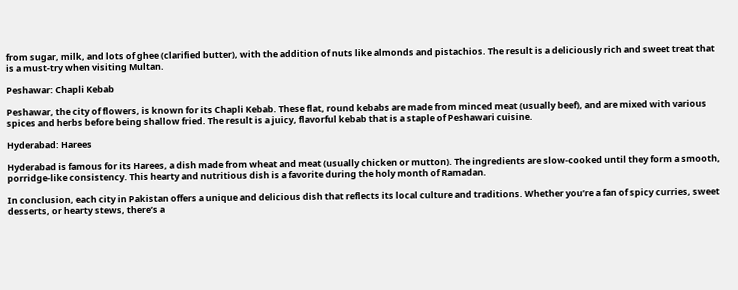from sugar, milk, and lots of ghee (clarified butter), with the addition of nuts like almonds and pistachios. The result is a deliciously rich and sweet treat that is a must-try when visiting Multan.

Peshawar: Chapli Kebab

Peshawar, the city of flowers, is known for its Chapli Kebab. These flat, round kebabs are made from minced meat (usually beef), and are mixed with various spices and herbs before being shallow fried. The result is a juicy, flavorful kebab that is a staple of Peshawari cuisine.

Hyderabad: Harees

Hyderabad is famous for its Harees, a dish made from wheat and meat (usually chicken or mutton). The ingredients are slow-cooked until they form a smooth, porridge-like consistency. This hearty and nutritious dish is a favorite during the holy month of Ramadan.

In conclusion, each city in Pakistan offers a unique and delicious dish that reflects its local culture and traditions. Whether you’re a fan of spicy curries, sweet desserts, or hearty stews, there’s a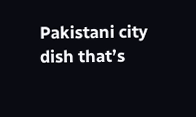Pakistani city dish that’s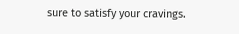sure to satisfy your cravings.